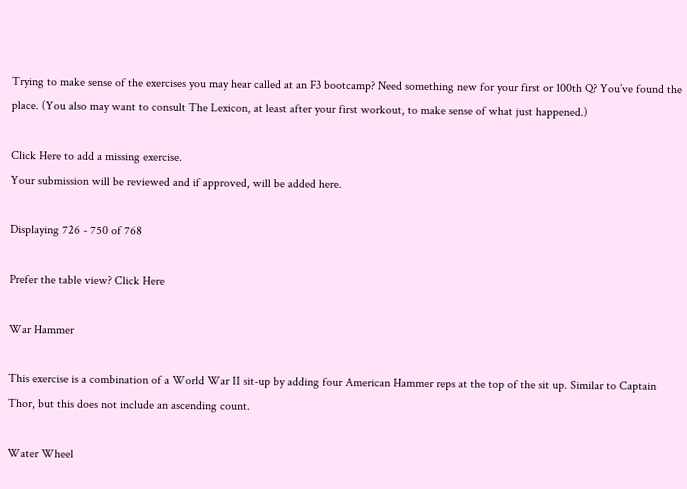Trying to make sense of the exercises you may hear called at an F3 bootcamp? Need something new for your first or 100th Q? You’ve found the place. (You also may want to consult The Lexicon, at least after your first workout, to make sense of what just happened.)

Click Here to add a missing exercise.
Your submission will be reviewed and if approved, will be added here.

Displaying 726 - 750 of 768

Prefer the table view? Click Here

War Hammer

This exercise is a combination of a World War II sit-up by adding four American Hammer reps at the top of the sit up. Similar to Captain Thor, but this does not include an ascending count.

Water Wheel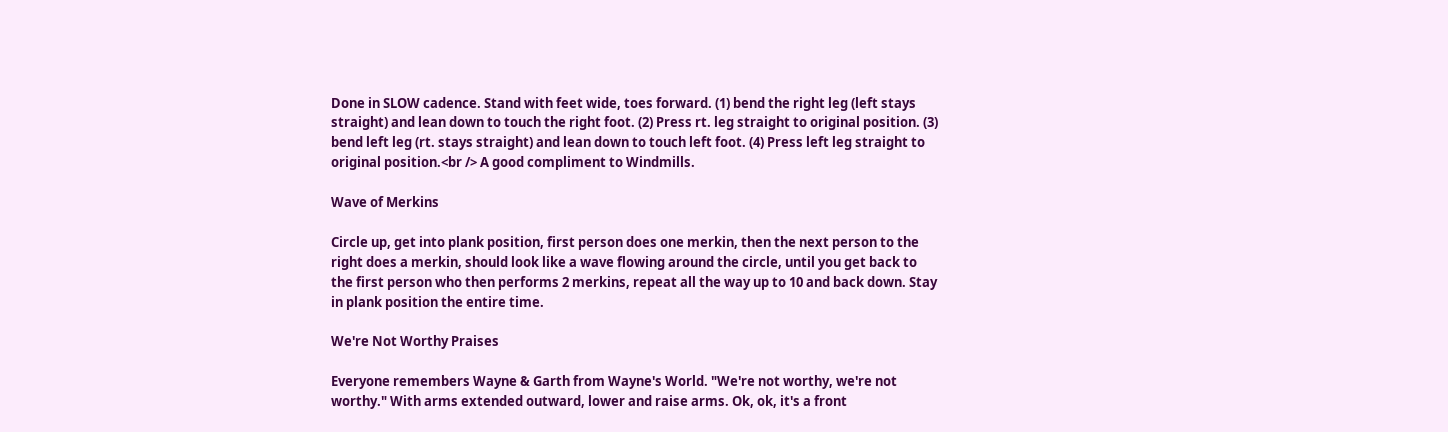Done in SLOW cadence. Stand with feet wide, toes forward. (1) bend the right leg (left stays straight) and lean down to touch the right foot. (2) Press rt. leg straight to original position. (3) bend left leg (rt. stays straight) and lean down to touch left foot. (4) Press left leg straight to original position.<br /> A good compliment to Windmills.

Wave of Merkins

Circle up, get into plank position, first person does one merkin, then the next person to the right does a merkin, should look like a wave flowing around the circle, until you get back to the first person who then performs 2 merkins, repeat all the way up to 10 and back down. Stay in plank position the entire time.

We're Not Worthy Praises

Everyone remembers Wayne & Garth from Wayne's World. "We're not worthy, we're not worthy." With arms extended outward, lower and raise arms. Ok, ok, it's a front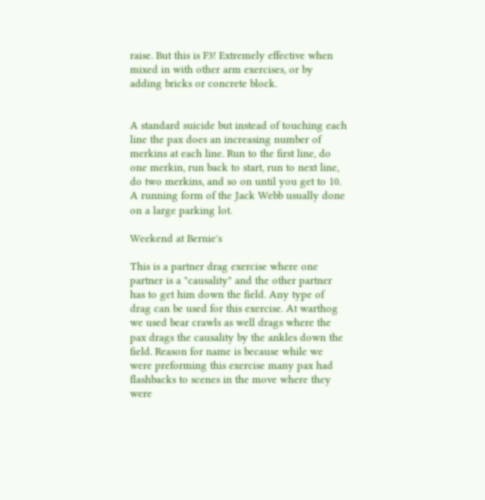raise. But this is F3! Extremely effective when mixed in with other arm exercises, or by adding bricks or concrete block.


A standard suicide but instead of touching each line the pax does an increasing number of merkins at each line. Run to the first line, do one merkin, run back to start, run to next line, do two merkins, and so on until you get to 10. A running form of the Jack Webb usually done on a large parking lot.

Weekend at Bernie's

This is a partner drag exercise where one partner is a "causality" and the other partner has to get him down the field. Any type of drag can be used for this exercise. At warthog we used bear crawls as well drags where the pax drags the causality by the ankles down the field. Reason for name is because while we were preforming this exercise many pax had flashbacks to scenes in the move where they were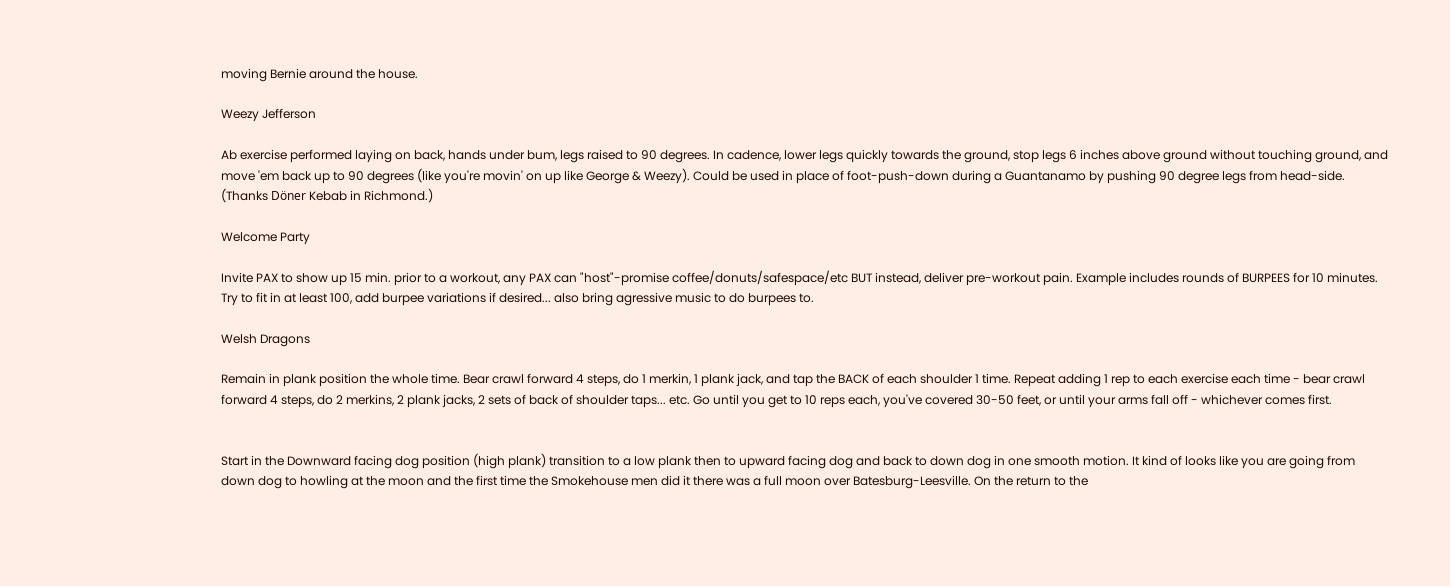moving Bernie around the house.

Weezy Jefferson

Ab exercise performed laying on back, hands under bum, legs raised to 90 degrees. In cadence, lower legs quickly towards the ground, stop legs 6 inches above ground without touching ground, and move 'em back up to 90 degrees (like you're movin' on up like George & Weezy). Could be used in place of foot-push-down during a Guantanamo by pushing 90 degree legs from head-side. (Thanks Döner Kebab in Richmond.)

Welcome Party

Invite PAX to show up 15 min. prior to a workout, any PAX can "host"-promise coffee/donuts/safespace/etc BUT instead, deliver pre-workout pain. Example includes rounds of BURPEES for 10 minutes. Try to fit in at least 100, add burpee variations if desired... also bring agressive music to do burpees to.

Welsh Dragons

Remain in plank position the whole time. Bear crawl forward 4 steps, do 1 merkin, 1 plank jack, and tap the BACK of each shoulder 1 time. Repeat adding 1 rep to each exercise each time - bear crawl forward 4 steps, do 2 merkins, 2 plank jacks, 2 sets of back of shoulder taps... etc. Go until you get to 10 reps each, you've covered 30-50 feet, or until your arms fall off - whichever comes first.


Start in the Downward facing dog position (high plank) transition to a low plank then to upward facing dog and back to down dog in one smooth motion. It kind of looks like you are going from down dog to howling at the moon and the first time the Smokehouse men did it there was a full moon over Batesburg-Leesville. On the return to the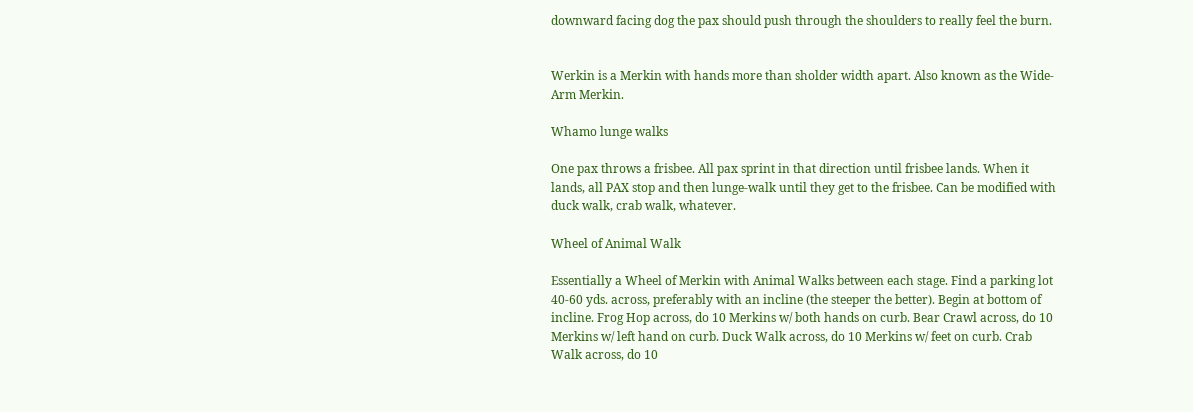downward facing dog the pax should push through the shoulders to really feel the burn.


Werkin is a Merkin with hands more than sholder width apart. Also known as the Wide-Arm Merkin.

Whamo lunge walks

One pax throws a frisbee. All pax sprint in that direction until frisbee lands. When it lands, all PAX stop and then lunge-walk until they get to the frisbee. Can be modified with duck walk, crab walk, whatever.

Wheel of Animal Walk

Essentially a Wheel of Merkin with Animal Walks between each stage. Find a parking lot 40-60 yds. across, preferably with an incline (the steeper the better). Begin at bottom of incline. Frog Hop across, do 10 Merkins w/ both hands on curb. Bear Crawl across, do 10 Merkins w/ left hand on curb. Duck Walk across, do 10 Merkins w/ feet on curb. Crab Walk across, do 10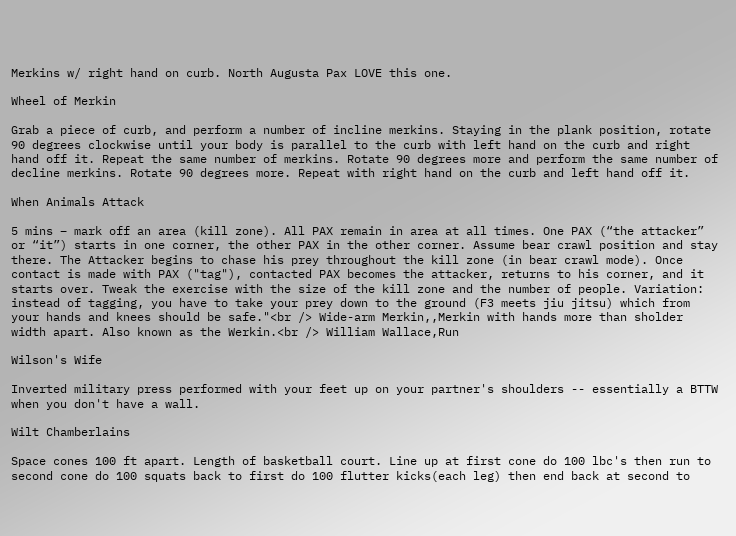Merkins w/ right hand on curb. North Augusta Pax LOVE this one.

Wheel of Merkin

Grab a piece of curb, and perform a number of incline merkins. Staying in the plank position, rotate 90 degrees clockwise until your body is parallel to the curb with left hand on the curb and right hand off it. Repeat the same number of merkins. Rotate 90 degrees more and perform the same number of decline merkins. Rotate 90 degrees more. Repeat with right hand on the curb and left hand off it.

When Animals Attack

5 mins – mark off an area (kill zone). All PAX remain in area at all times. One PAX (“the attacker” or “it”) starts in one corner, the other PAX in the other corner. Assume bear crawl position and stay there. The Attacker begins to chase his prey throughout the kill zone (in bear crawl mode). Once contact is made with PAX ("tag"), contacted PAX becomes the attacker, returns to his corner, and it starts over. Tweak the exercise with the size of the kill zone and the number of people. Variation: instead of tagging, you have to take your prey down to the ground (F3 meets jiu jitsu) which from your hands and knees should be safe."<br /> Wide-arm Merkin,,Merkin with hands more than sholder width apart. Also known as the Werkin.<br /> William Wallace,Run

Wilson's Wife

Inverted military press performed with your feet up on your partner's shoulders -- essentially a BTTW when you don't have a wall.

Wilt Chamberlains

Space cones 100 ft apart. Length of basketball court. Line up at first cone do 100 lbc's then run to second cone do 100 squats back to first do 100 flutter kicks(each leg) then end back at second to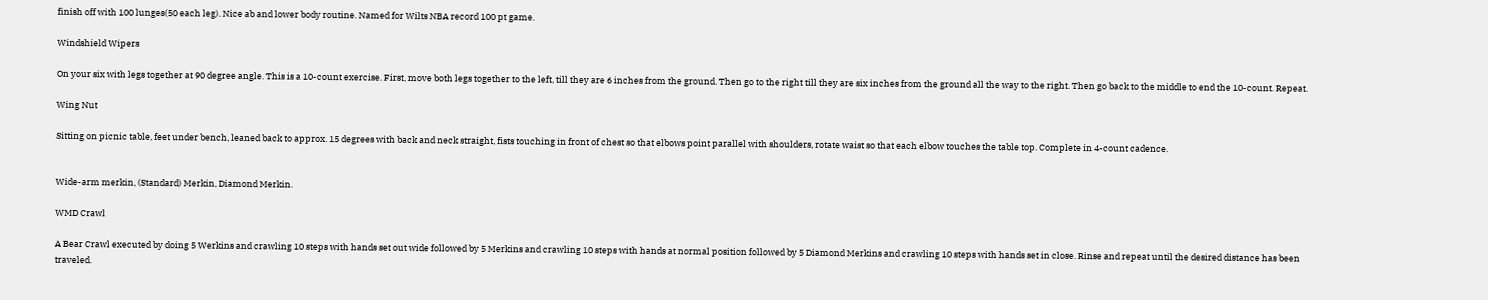finish off with 100 lunges(50 each leg). Nice ab and lower body routine. Named for Wilts NBA record 100 pt game.

Windshield Wipers

On your six with legs together at 90 degree angle. This is a 10-count exercise. First, move both legs together to the left, till they are 6 inches from the ground. Then go to the right till they are six inches from the ground all the way to the right. Then go back to the middle to end the 10-count. Repeat.

Wing Nut

Sitting on picnic table, feet under bench, leaned back to approx. 15 degrees with back and neck straight, fists touching in front of chest so that elbows point parallel with shoulders, rotate waist so that each elbow touches the table top. Complete in 4-count cadence.


Wide-arm merkin, (Standard) Merkin, Diamond Merkin.

WMD Crawl

A Bear Crawl executed by doing 5 Werkins and crawling 10 steps with hands set out wide followed by 5 Merkins and crawling 10 steps with hands at normal position followed by 5 Diamond Merkins and crawling 10 steps with hands set in close. Rinse and repeat until the desired distance has been traveled.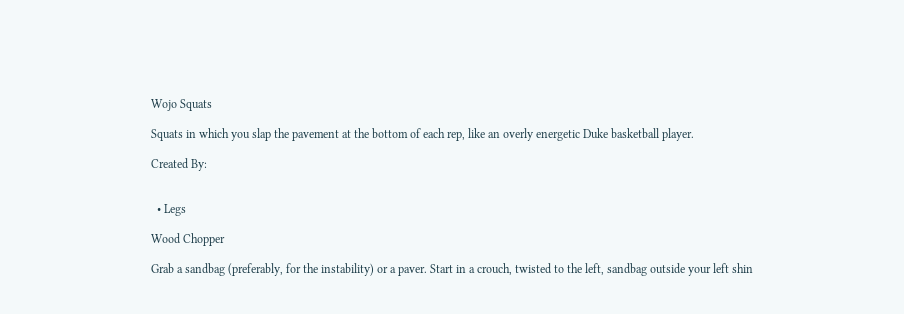Wojo Squats

Squats in which you slap the pavement at the bottom of each rep, like an overly energetic Duke basketball player.

Created By:


  • Legs

Wood Chopper

Grab a sandbag (preferably, for the instability) or a paver. Start in a crouch, twisted to the left, sandbag outside your left shin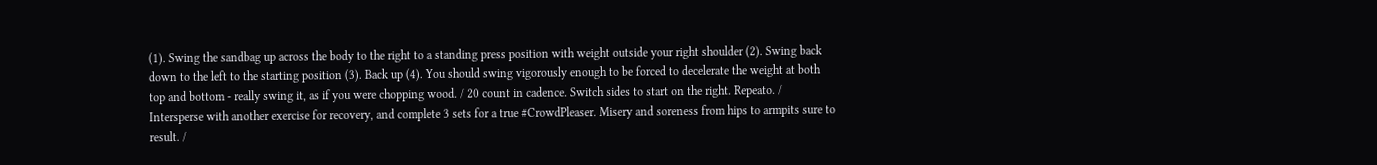(1). Swing the sandbag up across the body to the right to a standing press position with weight outside your right shoulder (2). Swing back down to the left to the starting position (3). Back up (4). You should swing vigorously enough to be forced to decelerate the weight at both top and bottom - really swing it, as if you were chopping wood. / 20 count in cadence. Switch sides to start on the right. Repeato. / Intersperse with another exercise for recovery, and complete 3 sets for a true #CrowdPleaser. Misery and soreness from hips to armpits sure to result. /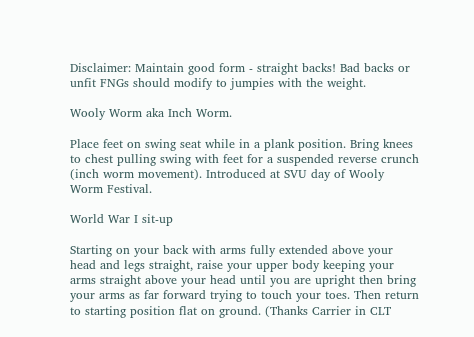Disclaimer: Maintain good form - straight backs! Bad backs or unfit FNGs should modify to jumpies with the weight.

Wooly Worm aka Inch Worm.

Place feet on swing seat while in a plank position. Bring knees to chest pulling swing with feet for a suspended reverse crunch (inch worm movement). Introduced at SVU day of Wooly Worm Festival.

World War I sit-up

Starting on your back with arms fully extended above your head and legs straight, raise your upper body keeping your arms straight above your head until you are upright then bring your arms as far forward trying to touch your toes. Then return to starting position flat on ground. (Thanks Carrier in CLT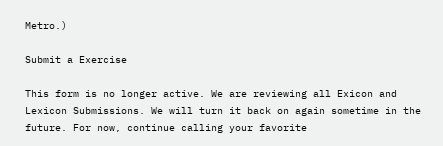Metro.)

Submit a Exercise

This form is no longer active. We are reviewing all Exicon and Lexicon Submissions. We will turn it back on again sometime in the future. For now, continue calling your favorite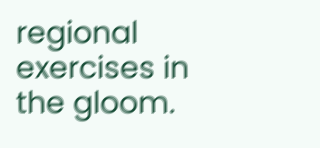regional exercises in the gloom.